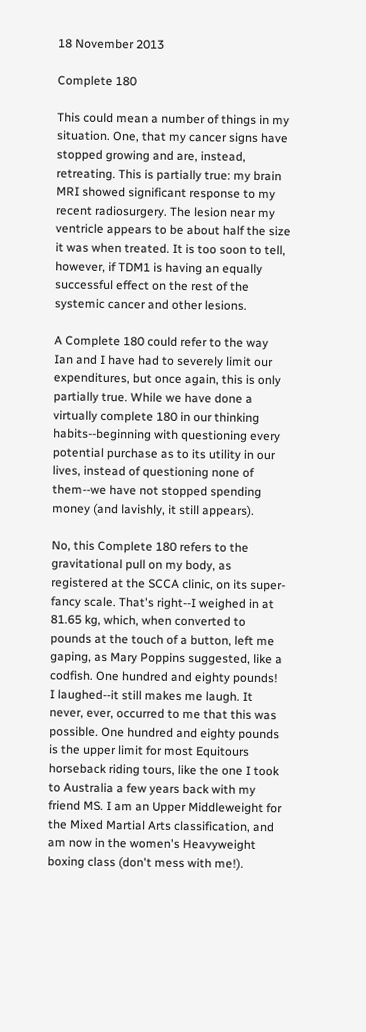18 November 2013

Complete 180

This could mean a number of things in my situation. One, that my cancer signs have stopped growing and are, instead, retreating. This is partially true: my brain MRI showed significant response to my recent radiosurgery. The lesion near my ventricle appears to be about half the size it was when treated. It is too soon to tell, however, if TDM1 is having an equally successful effect on the rest of the systemic cancer and other lesions.

A Complete 180 could refer to the way Ian and I have had to severely limit our expenditures, but once again, this is only partially true. While we have done a virtually complete 180 in our thinking habits--beginning with questioning every potential purchase as to its utility in our lives, instead of questioning none of them--we have not stopped spending money (and lavishly, it still appears).

No, this Complete 180 refers to the gravitational pull on my body, as registered at the SCCA clinic, on its super-fancy scale. That's right--I weighed in at 81.65 kg, which, when converted to pounds at the touch of a button, left me gaping, as Mary Poppins suggested, like a codfish. One hundred and eighty pounds! I laughed--it still makes me laugh. It never, ever, occurred to me that this was possible. One hundred and eighty pounds is the upper limit for most Equitours horseback riding tours, like the one I took to Australia a few years back with my friend MS. I am an Upper Middleweight for the Mixed Martial Arts classification, and am now in the women's Heavyweight boxing class (don't mess with me!).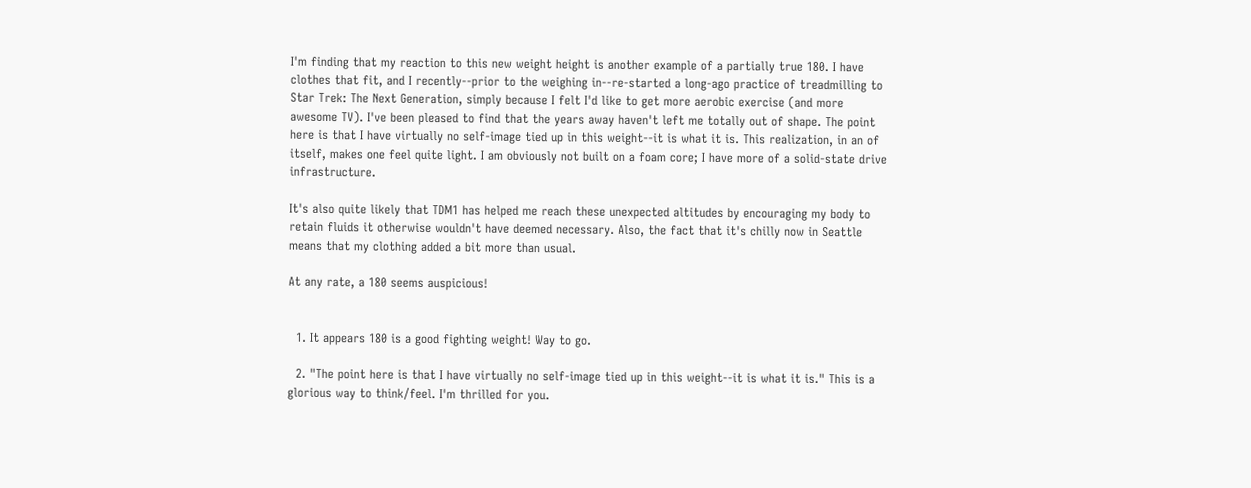I'm finding that my reaction to this new weight height is another example of a partially true 180. I have clothes that fit, and I recently--prior to the weighing in--re-started a long-ago practice of treadmilling to Star Trek: The Next Generation, simply because I felt I'd like to get more aerobic exercise (and more awesome TV). I've been pleased to find that the years away haven't left me totally out of shape. The point here is that I have virtually no self-image tied up in this weight--it is what it is. This realization, in an of itself, makes one feel quite light. I am obviously not built on a foam core; I have more of a solid-state drive infrastructure.

It's also quite likely that TDM1 has helped me reach these unexpected altitudes by encouraging my body to retain fluids it otherwise wouldn't have deemed necessary. Also, the fact that it's chilly now in Seattle means that my clothing added a bit more than usual.

At any rate, a 180 seems auspicious!


  1. It appears 180 is a good fighting weight! Way to go.

  2. "The point here is that I have virtually no self-image tied up in this weight--it is what it is." This is a glorious way to think/feel. I'm thrilled for you.